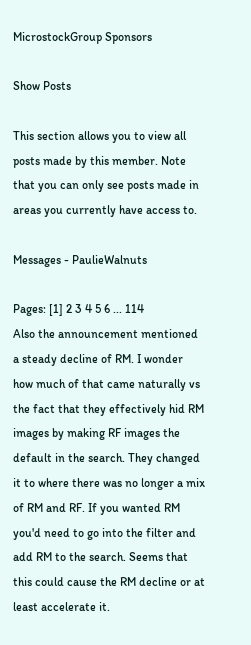MicrostockGroup Sponsors

Show Posts

This section allows you to view all posts made by this member. Note that you can only see posts made in areas you currently have access to.

Messages - PaulieWalnuts

Pages: [1] 2 3 4 5 6 ... 114
Also the announcement mentioned a steady decline of RM. I wonder how much of that came naturally vs the fact that they effectively hid RM images by making RF images the default in the search. They changed it to where there was no longer a mix of RM and RF. If you wanted RM you'd need to go into the filter and add RM to the search. Seems that this could cause the RM decline or at least accelerate it.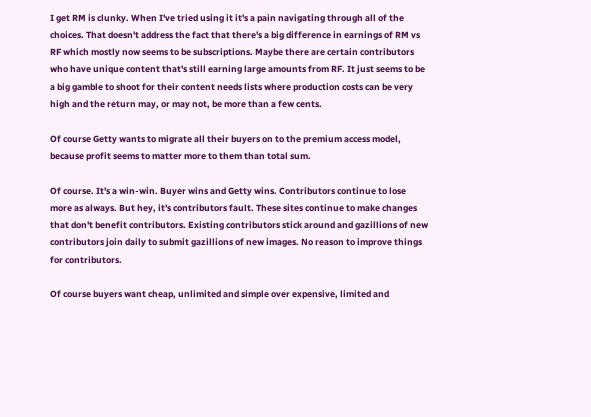I get RM is clunky. When I've tried using it it's a pain navigating through all of the choices. That doesn't address the fact that there's a big difference in earnings of RM vs RF which mostly now seems to be subscriptions. Maybe there are certain contributors who have unique content that's still earning large amounts from RF. It just seems to be a big gamble to shoot for their content needs lists where production costs can be very high and the return may, or may not, be more than a few cents.

Of course Getty wants to migrate all their buyers on to the premium access model, because profit seems to matter more to them than total sum.

Of course. It's a win-win. Buyer wins and Getty wins. Contributors continue to lose more as always. But hey, it's contributors fault. These sites continue to make changes that don't benefit contributors. Existing contributors stick around and gazillions of new contributors join daily to submit gazillions of new images. No reason to improve things for contributors.

Of course buyers want cheap, unlimited and simple over expensive, limited and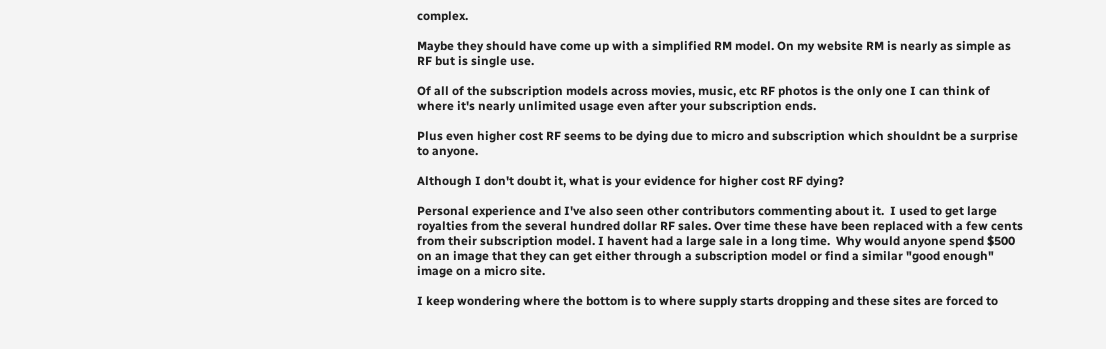complex.

Maybe they should have come up with a simplified RM model. On my website RM is nearly as simple as RF but is single use.

Of all of the subscription models across movies, music, etc RF photos is the only one I can think of where it's nearly unlimited usage even after your subscription ends.

Plus even higher cost RF seems to be dying due to micro and subscription which shouldnt be a surprise to anyone.

Although I don't doubt it, what is your evidence for higher cost RF dying?

Personal experience and I've also seen other contributors commenting about it.  I used to get large royalties from the several hundred dollar RF sales. Over time these have been replaced with a few cents from their subscription model. I havent had a large sale in a long time.  Why would anyone spend $500 on an image that they can get either through a subscription model or find a similar "good enough" image on a micro site.

I keep wondering where the bottom is to where supply starts dropping and these sites are forced to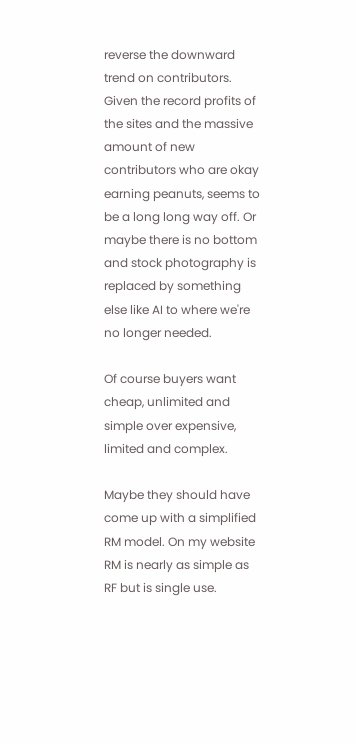reverse the downward trend on contributors. Given the record profits of the sites and the massive amount of new contributors who are okay earning peanuts, seems to be a long long way off. Or maybe there is no bottom and stock photography is replaced by something else like AI to where we're no longer needed.

Of course buyers want cheap, unlimited and simple over expensive, limited and complex.

Maybe they should have come up with a simplified RM model. On my website RM is nearly as simple as RF but is single use.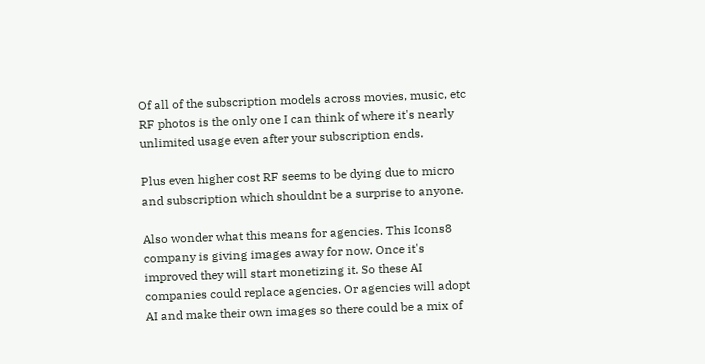Of all of the subscription models across movies, music, etc RF photos is the only one I can think of where it's nearly unlimited usage even after your subscription ends.

Plus even higher cost RF seems to be dying due to micro and subscription which shouldnt be a surprise to anyone.

Also wonder what this means for agencies. This Icons8 company is giving images away for now. Once it's improved they will start monetizing it. So these AI companies could replace agencies. Or agencies will adopt AI and make their own images so there could be a mix of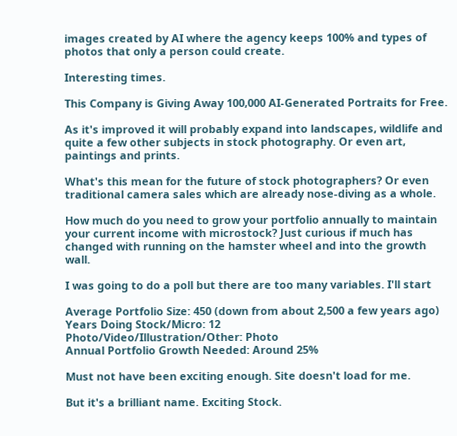images created by AI where the agency keeps 100% and types of photos that only a person could create.

Interesting times.

This Company is Giving Away 100,000 AI-Generated Portraits for Free.

As it's improved it will probably expand into landscapes, wildlife and quite a few other subjects in stock photography. Or even art, paintings and prints.

What's this mean for the future of stock photographers? Or even traditional camera sales which are already nose-diving as a whole.

How much do you need to grow your portfolio annually to maintain your current income with microstock? Just curious if much has changed with running on the hamster wheel and into the growth wall.

I was going to do a poll but there are too many variables. I'll start

Average Portfolio Size: 450 (down from about 2,500 a few years ago)
Years Doing Stock/Micro: 12
Photo/Video/Illustration/Other: Photo
Annual Portfolio Growth Needed: Around 25%

Must not have been exciting enough. Site doesn't load for me.

But it's a brilliant name. Exciting Stock.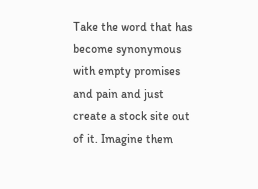Take the word that has become synonymous with empty promises and pain and just create a stock site out of it. Imagine them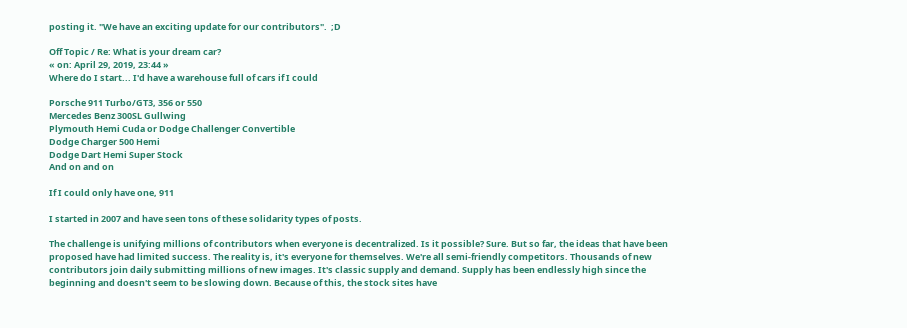posting it. "We have an exciting update for our contributors".  ;D

Off Topic / Re: What is your dream car?
« on: April 29, 2019, 23:44 »
Where do I start... I'd have a warehouse full of cars if I could

Porsche 911 Turbo/GT3, 356 or 550
Mercedes Benz 300SL Gullwing
Plymouth Hemi Cuda or Dodge Challenger Convertible
Dodge Charger 500 Hemi
Dodge Dart Hemi Super Stock
And on and on

If I could only have one, 911

I started in 2007 and have seen tons of these solidarity types of posts.

The challenge is unifying millions of contributors when everyone is decentralized. Is it possible? Sure. But so far, the ideas that have been proposed have had limited success. The reality is, it's everyone for themselves. We're all semi-friendly competitors. Thousands of new contributors join daily submitting millions of new images. It's classic supply and demand. Supply has been endlessly high since the beginning and doesn't seem to be slowing down. Because of this, the stock sites have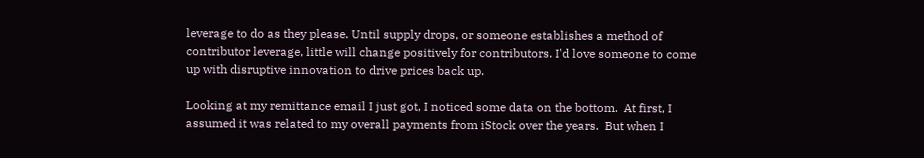leverage to do as they please. Until supply drops, or someone establishes a method of contributor leverage, little will change positively for contributors. I'd love someone to come up with disruptive innovation to drive prices back up.

Looking at my remittance email I just got, I noticed some data on the bottom.  At first, I assumed it was related to my overall payments from iStock over the years.  But when I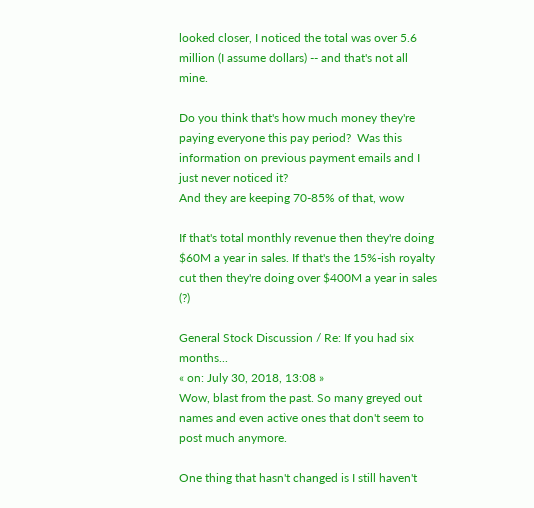looked closer, I noticed the total was over 5.6 million (I assume dollars) -- and that's not all mine.

Do you think that's how much money they're paying everyone this pay period?  Was this information on previous payment emails and I just never noticed it?
And they are keeping 70-85% of that, wow

If that's total monthly revenue then they're doing $60M a year in sales. If that's the 15%-ish royalty cut then they're doing over $400M a year in sales (?)

General Stock Discussion / Re: If you had six months...
« on: July 30, 2018, 13:08 »
Wow, blast from the past. So many greyed out names and even active ones that don't seem to post much anymore.

One thing that hasn't changed is I still haven't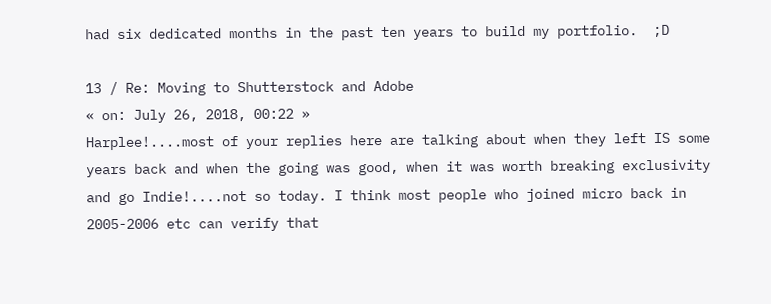had six dedicated months in the past ten years to build my portfolio.  ;D

13 / Re: Moving to Shutterstock and Adobe
« on: July 26, 2018, 00:22 »
Harplee!....most of your replies here are talking about when they left IS some years back and when the going was good, when it was worth breaking exclusivity and go Indie!....not so today. I think most people who joined micro back in 2005-2006 etc can verify that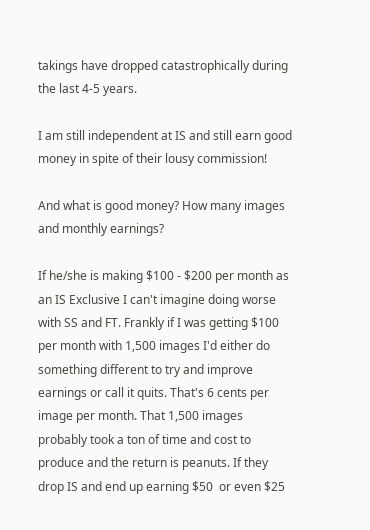takings have dropped catastrophically during the last 4-5 years.

I am still independent at IS and still earn good money in spite of their lousy commission!

And what is good money? How many images and monthly earnings?

If he/she is making $100 - $200 per month as an IS Exclusive I can't imagine doing worse with SS and FT. Frankly if I was getting $100 per month with 1,500 images I'd either do something different to try and improve earnings or call it quits. That's 6 cents per image per month. That 1,500 images probably took a ton of time and cost to produce and the return is peanuts. If they drop IS and end up earning $50  or even $25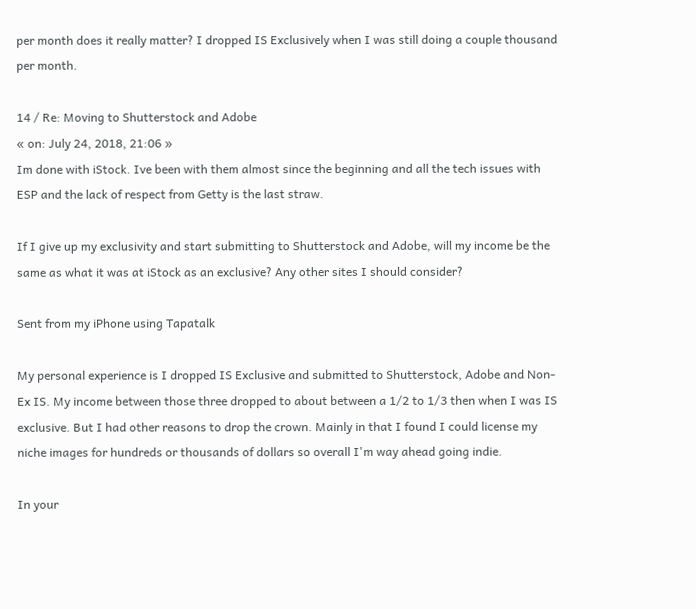per month does it really matter? I dropped IS Exclusively when I was still doing a couple thousand per month.

14 / Re: Moving to Shutterstock and Adobe
« on: July 24, 2018, 21:06 »
Im done with iStock. Ive been with them almost since the beginning and all the tech issues with ESP and the lack of respect from Getty is the last straw.

If I give up my exclusivity and start submitting to Shutterstock and Adobe, will my income be the same as what it was at iStock as an exclusive? Any other sites I should consider?

Sent from my iPhone using Tapatalk

My personal experience is I dropped IS Exclusive and submitted to Shutterstock, Adobe and Non-Ex IS. My income between those three dropped to about between a 1/2 to 1/3 then when I was IS exclusive. But I had other reasons to drop the crown. Mainly in that I found I could license my niche images for hundreds or thousands of dollars so overall I'm way ahead going indie.

In your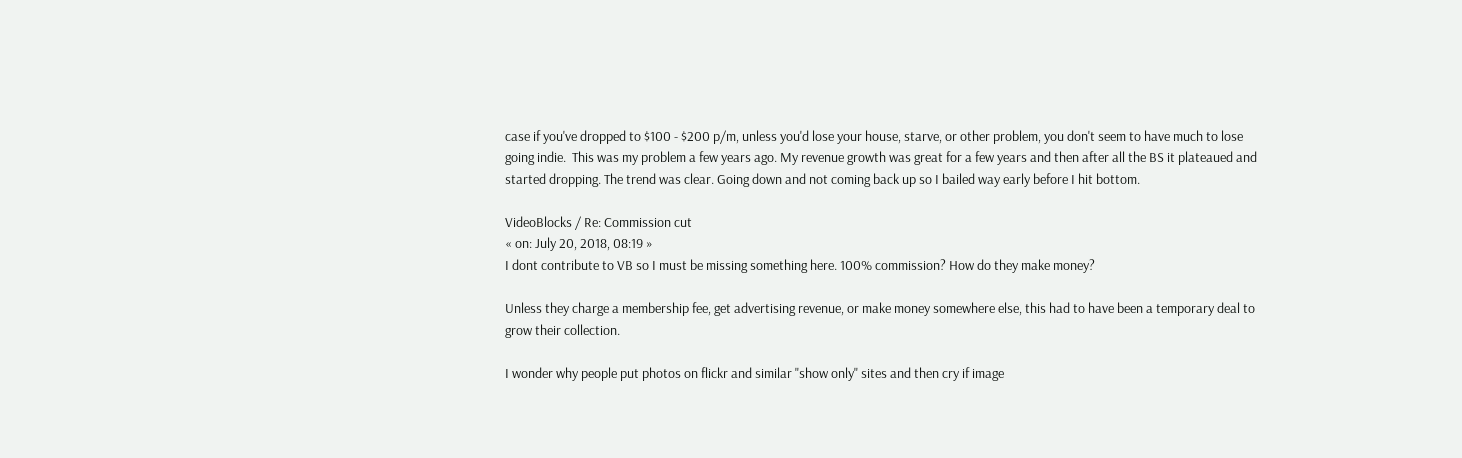case if you've dropped to $100 - $200 p/m, unless you'd lose your house, starve, or other problem, you don't seem to have much to lose going indie.  This was my problem a few years ago. My revenue growth was great for a few years and then after all the BS it plateaued and started dropping. The trend was clear. Going down and not coming back up so I bailed way early before I hit bottom.

VideoBlocks / Re: Commission cut
« on: July 20, 2018, 08:19 »
I dont contribute to VB so I must be missing something here. 100% commission? How do they make money?

Unless they charge a membership fee, get advertising revenue, or make money somewhere else, this had to have been a temporary deal to grow their collection.

I wonder why people put photos on flickr and similar "show only" sites and then cry if image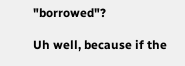"borrowed"?

Uh well, because if the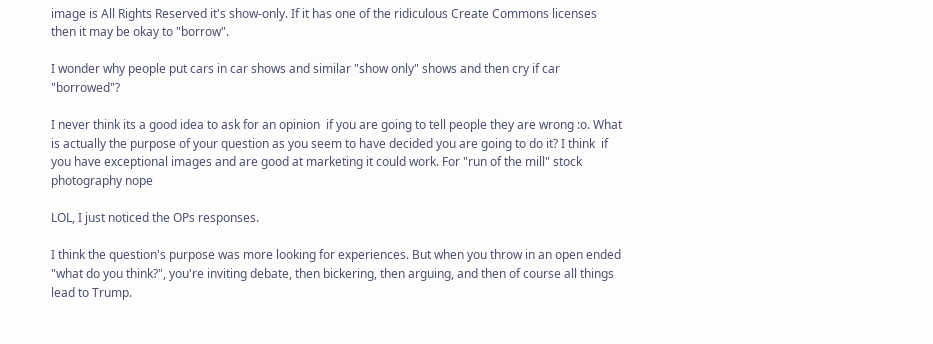image is All Rights Reserved it's show-only. If it has one of the ridiculous Create Commons licenses then it may be okay to "borrow".

I wonder why people put cars in car shows and similar "show only" shows and then cry if car "borrowed"?

I never think its a good idea to ask for an opinion  if you are going to tell people they are wrong :o. What is actually the purpose of your question as you seem to have decided you are going to do it? I think  if you have exceptional images and are good at marketing it could work. For "run of the mill" stock photography nope

LOL, I just noticed the OPs responses.

I think the question's purpose was more looking for experiences. But when you throw in an open ended "what do you think?", you're inviting debate, then bickering, then arguing, and then of course all things lead to Trump.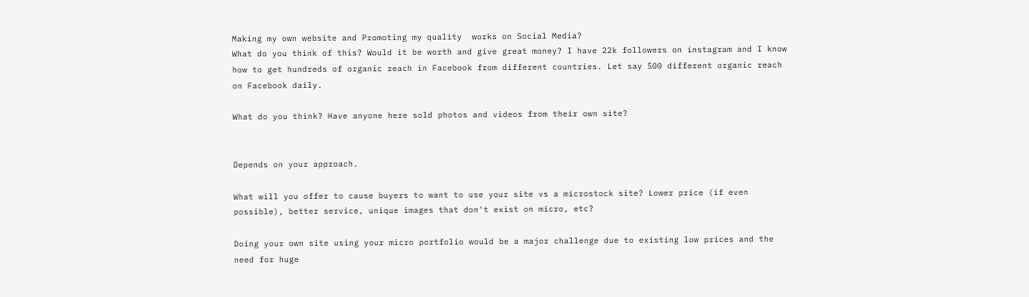Making my own website and Promoting my quality  works on Social Media?
What do you think of this? Would it be worth and give great money? I have 22k followers on instagram and I know how to get hundreds of organic reach in Facebook from different countries. Let say 500 different organic reach on Facebook daily.

What do you think? Have anyone here sold photos and videos from their own site?


Depends on your approach.

What will you offer to cause buyers to want to use your site vs a microstock site? Lower price (if even possible), better service, unique images that don't exist on micro, etc?

Doing your own site using your micro portfolio would be a major challenge due to existing low prices and the need for huge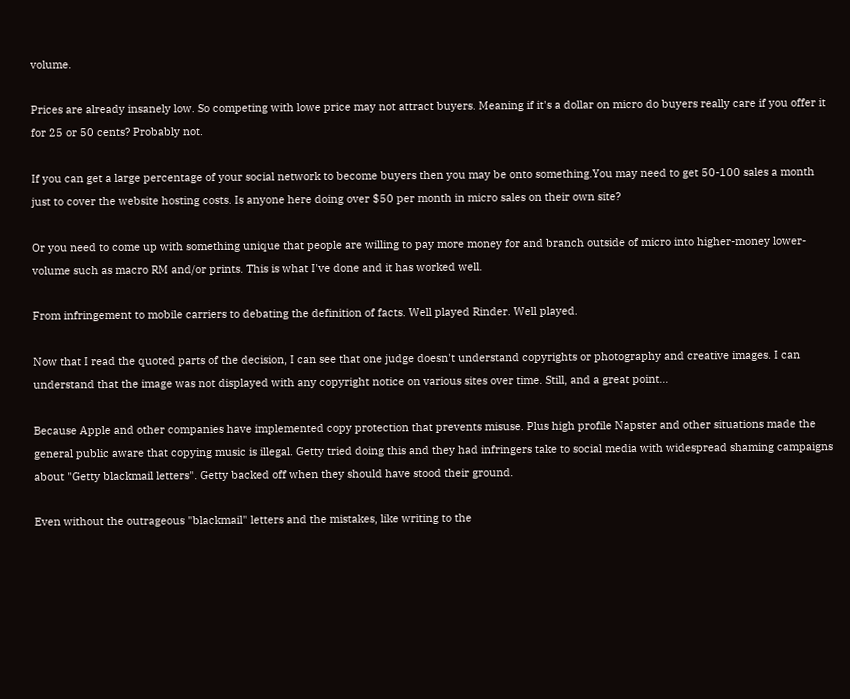volume.

Prices are already insanely low. So competing with lowe price may not attract buyers. Meaning if it's a dollar on micro do buyers really care if you offer it for 25 or 50 cents? Probably not.

If you can get a large percentage of your social network to become buyers then you may be onto something.You may need to get 50-100 sales a month just to cover the website hosting costs. Is anyone here doing over $50 per month in micro sales on their own site?

Or you need to come up with something unique that people are willing to pay more money for and branch outside of micro into higher-money lower-volume such as macro RM and/or prints. This is what I've done and it has worked well.

From infringement to mobile carriers to debating the definition of facts. Well played Rinder. Well played.

Now that I read the quoted parts of the decision, I can see that one judge doesn't understand copyrights or photography and creative images. I can understand that the image was not displayed with any copyright notice on various sites over time. Still, and a great point...

Because Apple and other companies have implemented copy protection that prevents misuse. Plus high profile Napster and other situations made the general public aware that copying music is illegal. Getty tried doing this and they had infringers take to social media with widespread shaming campaigns about "Getty blackmail letters". Getty backed off when they should have stood their ground.

Even without the outrageous "blackmail" letters and the mistakes, like writing to the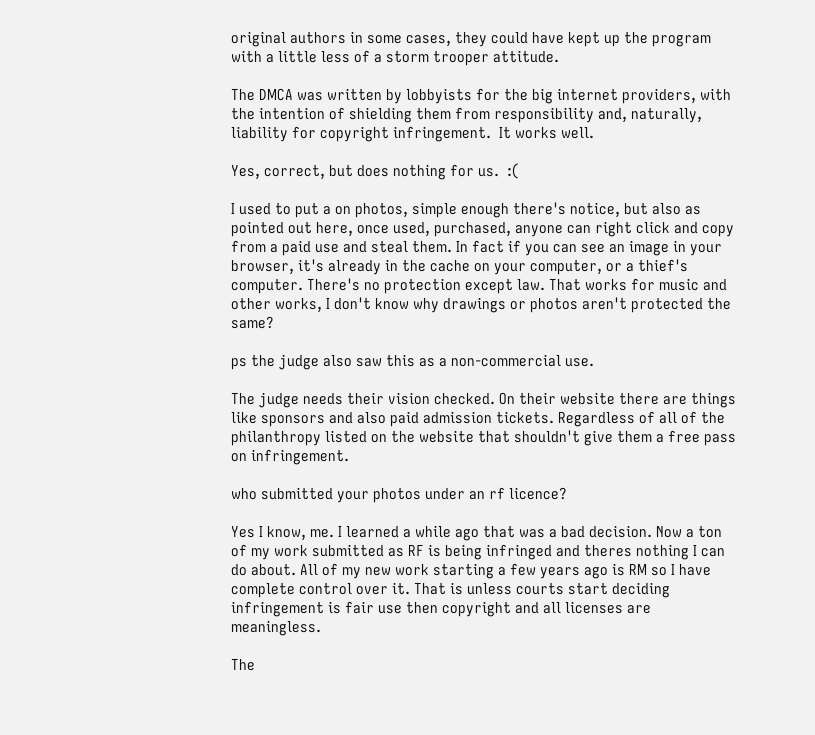original authors in some cases, they could have kept up the program with a little less of a storm trooper attitude.

The DMCA was written by lobbyists for the big internet providers, with the intention of shielding them from responsibility and, naturally, liability for copyright infringement.  It works well.

Yes, correct, but does nothing for us.  :(

I used to put a on photos, simple enough there's notice, but also as pointed out here, once used, purchased, anyone can right click and copy from a paid use and steal them. In fact if you can see an image in your browser, it's already in the cache on your computer, or a thief's computer. There's no protection except law. That works for music and other works, I don't know why drawings or photos aren't protected the same?

ps the judge also saw this as a non-commercial use.

The judge needs their vision checked. On their website there are things like sponsors and also paid admission tickets. Regardless of all of the philanthropy listed on the website that shouldn't give them a free pass on infringement.

who submitted your photos under an rf licence?

Yes I know, me. I learned a while ago that was a bad decision. Now a ton of my work submitted as RF is being infringed and theres nothing I can do about. All of my new work starting a few years ago is RM so I have complete control over it. That is unless courts start deciding infringement is fair use then copyright and all licenses are meaningless.

The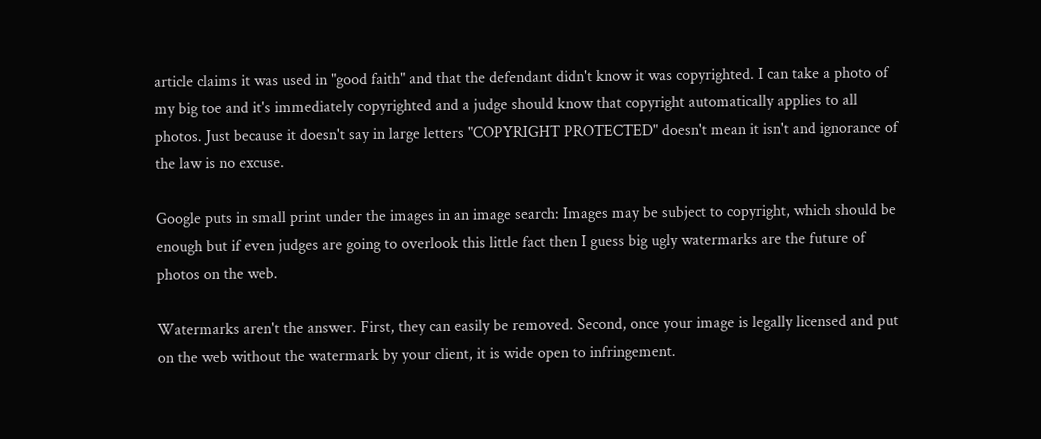article claims it was used in "good faith" and that the defendant didn't know it was copyrighted. I can take a photo of my big toe and it's immediately copyrighted and a judge should know that copyright automatically applies to all photos. Just because it doesn't say in large letters "COPYRIGHT PROTECTED" doesn't mean it isn't and ignorance of the law is no excuse.

Google puts in small print under the images in an image search: Images may be subject to copyright, which should be enough but if even judges are going to overlook this little fact then I guess big ugly watermarks are the future of photos on the web.

Watermarks aren't the answer. First, they can easily be removed. Second, once your image is legally licensed and put on the web without the watermark by your client, it is wide open to infringement.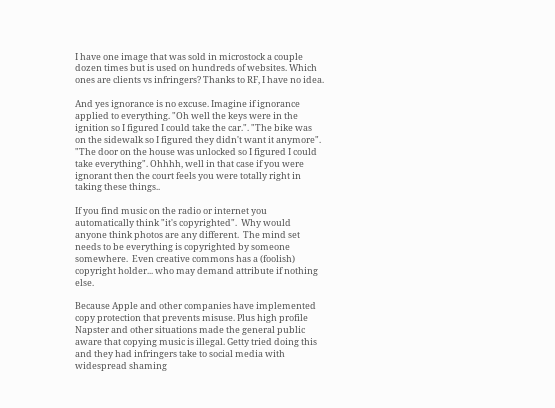I have one image that was sold in microstock a couple dozen times but is used on hundreds of websites. Which ones are clients vs infringers? Thanks to RF, I have no idea.

And yes ignorance is no excuse. Imagine if ignorance applied to everything. "Oh well the keys were in the ignition so I figured I could take the car.". "The bike was on the sidewalk so I figured they didn't want it anymore". "The door on the house was unlocked so I figured I could take everything". Ohhhh, well in that case if you were ignorant then the court feels you were totally right in taking these things..

If you find music on the radio or internet you automatically think "it's copyrighted".  Why would anyone think photos are any different.  The mind set needs to be everything is copyrighted by someone somewhere.  Even creative commons has a (foolish) copyright holder... who may demand attribute if nothing else.

Because Apple and other companies have implemented copy protection that prevents misuse. Plus high profile Napster and other situations made the general public aware that copying music is illegal. Getty tried doing this and they had infringers take to social media with widespread shaming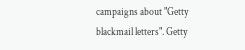campaigns about "Getty blackmail letters". Getty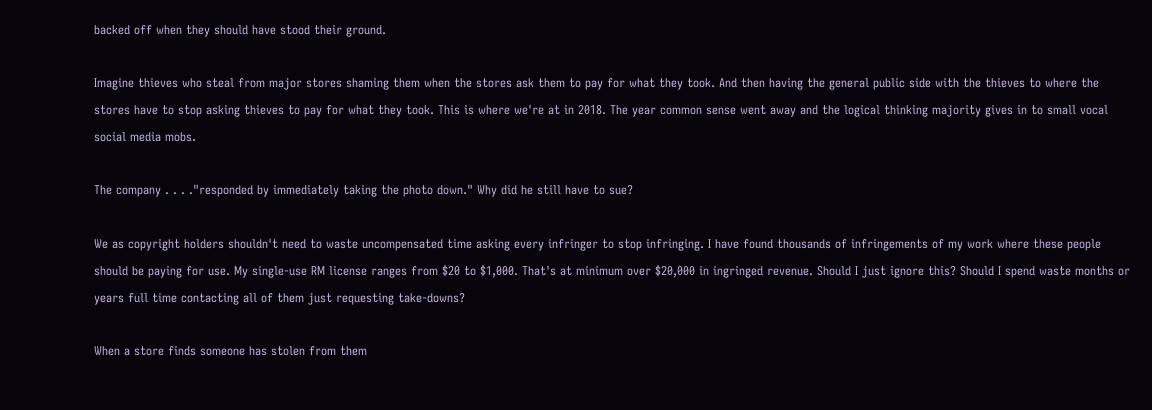backed off when they should have stood their ground.

Imagine thieves who steal from major stores shaming them when the stores ask them to pay for what they took. And then having the general public side with the thieves to where the stores have to stop asking thieves to pay for what they took. This is where we're at in 2018. The year common sense went away and the logical thinking majority gives in to small vocal social media mobs.

The company . . . ."responded by immediately taking the photo down." Why did he still have to sue?

We as copyright holders shouldn't need to waste uncompensated time asking every infringer to stop infringing. I have found thousands of infringements of my work where these people should be paying for use. My single-use RM license ranges from $20 to $1,000. That's at minimum over $20,000 in ingringed revenue. Should I just ignore this? Should I spend waste months or years full time contacting all of them just requesting take-downs?

When a store finds someone has stolen from them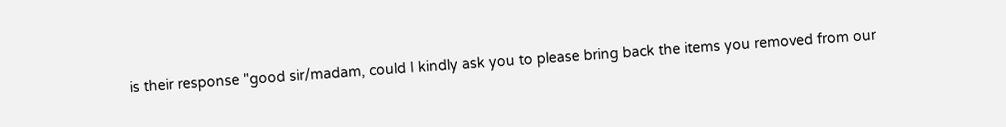is their response "good sir/madam, could I kindly ask you to please bring back the items you removed from our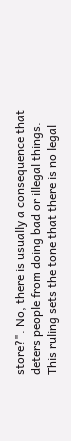store?". No, there is usually a consequence that deters people from doing bad or illegal things. This ruling sets the tone that there is no legal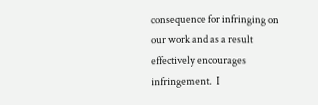consequence for infringing on our work and as a result effectively encourages infringement.  I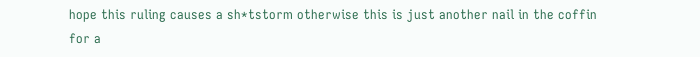hope this ruling causes a sh*tstorm otherwise this is just another nail in the coffin for a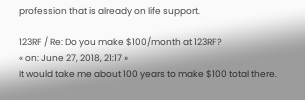profession that is already on life support.

123RF / Re: Do you make $100/month at 123RF?
« on: June 27, 2018, 21:17 »
It would take me about 100 years to make $100 total there.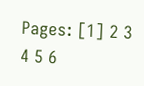Pages: [1] 2 3 4 5 6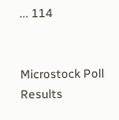... 114


Microstock Poll Results